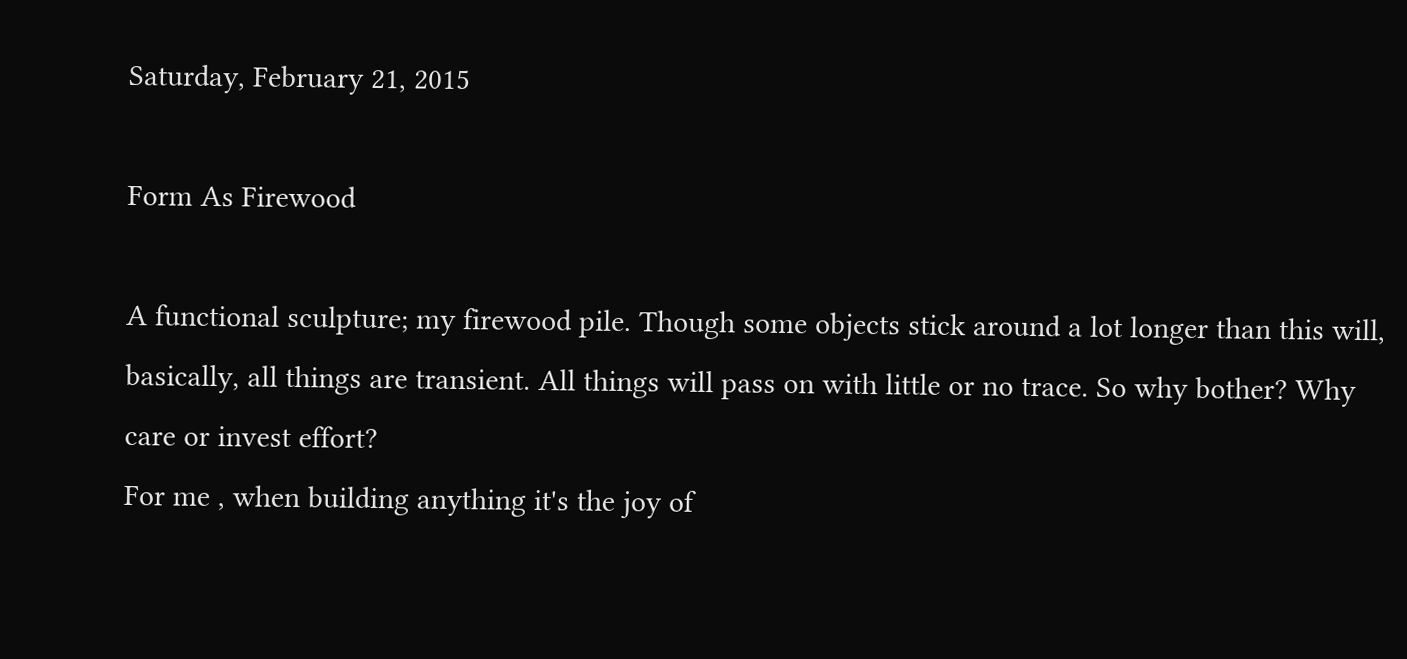Saturday, February 21, 2015

Form As Firewood

A functional sculpture; my firewood pile. Though some objects stick around a lot longer than this will, basically, all things are transient. All things will pass on with little or no trace. So why bother? Why care or invest effort?
For me , when building anything it's the joy of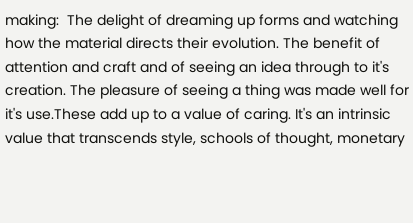making:  The delight of dreaming up forms and watching how the material directs their evolution. The benefit of attention and craft and of seeing an idea through to it's creation. The pleasure of seeing a thing was made well for it's use.These add up to a value of caring. It's an intrinsic value that transcends style, schools of thought, monetary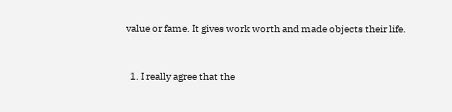value or fame. It gives work worth and made objects their life.


  1. I really agree that the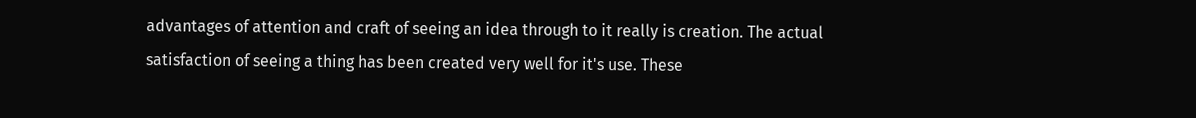advantages of attention and craft of seeing an idea through to it really is creation. The actual satisfaction of seeing a thing has been created very well for it's use. These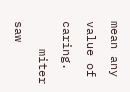mean any value of caring.
    miter saw